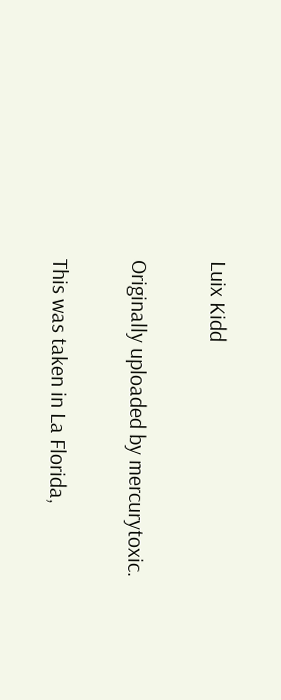Luix Kidd

Originally uploaded by mercurytoxic.

This was taken in La Florida,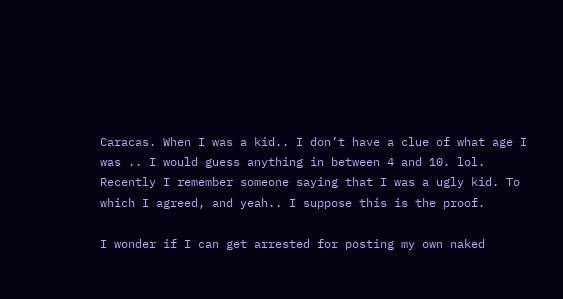Caracas. When I was a kid.. I don’t have a clue of what age I was .. I would guess anything in between 4 and 10. lol. Recently I remember someone saying that I was a ugly kid. To which I agreed, and yeah.. I suppose this is the proof.

I wonder if I can get arrested for posting my own naked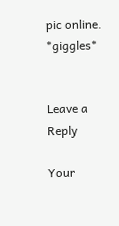pic online. *giggles*


Leave a Reply

Your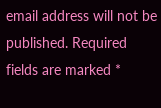email address will not be published. Required fields are marked *